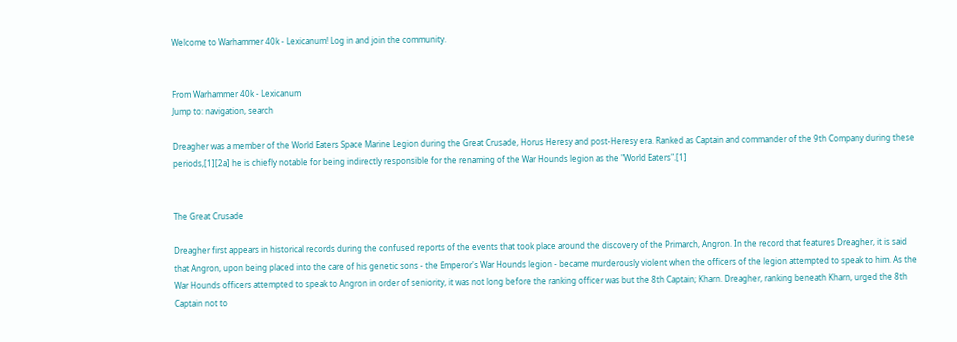Welcome to Warhammer 40k - Lexicanum! Log in and join the community.


From Warhammer 40k - Lexicanum
Jump to: navigation, search

Dreagher was a member of the World Eaters Space Marine Legion during the Great Crusade, Horus Heresy and post-Heresy era. Ranked as Captain and commander of the 9th Company during these periods,[1][2a] he is chiefly notable for being indirectly responsible for the renaming of the War Hounds legion as the "World Eaters".[1]


The Great Crusade

Dreagher first appears in historical records during the confused reports of the events that took place around the discovery of the Primarch, Angron. In the record that features Dreagher, it is said that Angron, upon being placed into the care of his genetic sons - the Emperor's War Hounds legion - became murderously violent when the officers of the legion attempted to speak to him. As the War Hounds officers attempted to speak to Angron in order of seniority, it was not long before the ranking officer was but the 8th Captain; Kharn. Dreagher, ranking beneath Kharn, urged the 8th Captain not to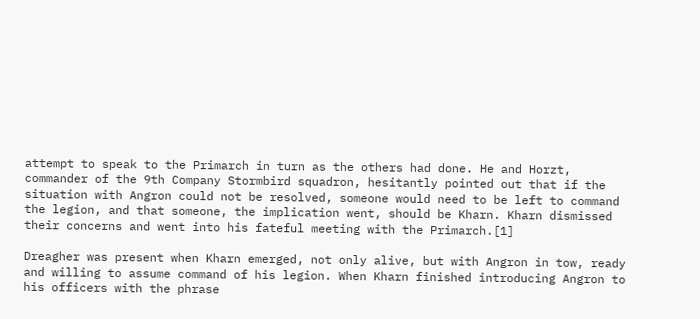attempt to speak to the Primarch in turn as the others had done. He and Horzt, commander of the 9th Company Stormbird squadron, hesitantly pointed out that if the situation with Angron could not be resolved, someone would need to be left to command the legion, and that someone, the implication went, should be Kharn. Kharn dismissed their concerns and went into his fateful meeting with the Primarch.[1]

Dreagher was present when Kharn emerged, not only alive, but with Angron in tow, ready and willing to assume command of his legion. When Kharn finished introducing Angron to his officers with the phrase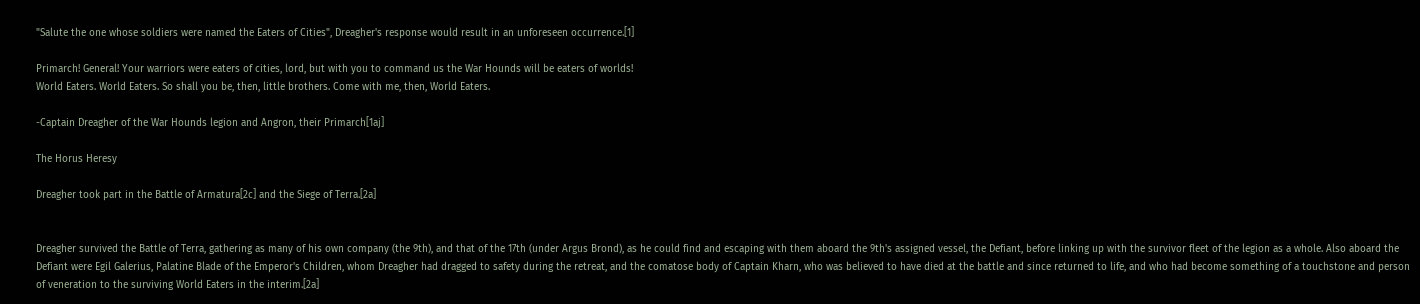"Salute the one whose soldiers were named the Eaters of Cities", Dreagher's response would result in an unforeseen occurrence.[1]

Primarch! General! Your warriors were eaters of cities, lord, but with you to command us the War Hounds will be eaters of worlds!
World Eaters. World Eaters. So shall you be, then, little brothers. Come with me, then, World Eaters.

-Captain Dreagher of the War Hounds legion and Angron, their Primarch[1aj]

The Horus Heresy

Dreagher took part in the Battle of Armatura[2c] and the Siege of Terra.[2a]


Dreagher survived the Battle of Terra, gathering as many of his own company (the 9th), and that of the 17th (under Argus Brond), as he could find and escaping with them aboard the 9th's assigned vessel, the Defiant, before linking up with the survivor fleet of the legion as a whole. Also aboard the Defiant were Egil Galerius, Palatine Blade of the Emperor's Children, whom Dreagher had dragged to safety during the retreat, and the comatose body of Captain Kharn, who was believed to have died at the battle and since returned to life, and who had become something of a touchstone and person of veneration to the surviving World Eaters in the interim.[2a]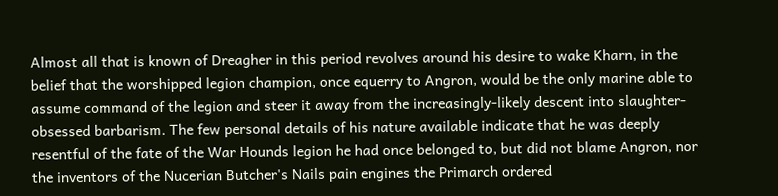Almost all that is known of Dreagher in this period revolves around his desire to wake Kharn, in the belief that the worshipped legion champion, once equerry to Angron, would be the only marine able to assume command of the legion and steer it away from the increasingly-likely descent into slaughter-obsessed barbarism. The few personal details of his nature available indicate that he was deeply resentful of the fate of the War Hounds legion he had once belonged to, but did not blame Angron, nor the inventors of the Nucerian Butcher's Nails pain engines the Primarch ordered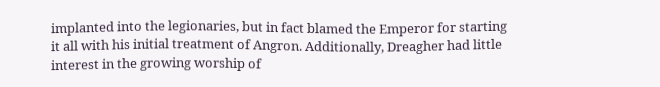implanted into the legionaries, but in fact blamed the Emperor for starting it all with his initial treatment of Angron. Additionally, Dreagher had little interest in the growing worship of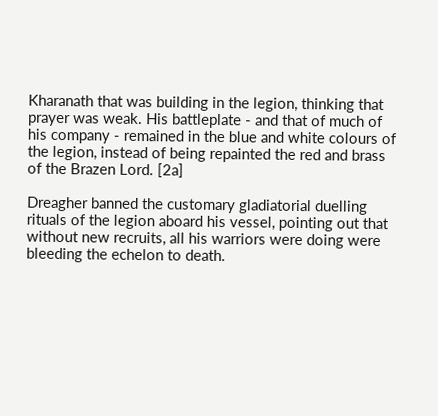Kharanath that was building in the legion, thinking that prayer was weak. His battleplate - and that of much of his company - remained in the blue and white colours of the legion, instead of being repainted the red and brass of the Brazen Lord. [2a]

Dreagher banned the customary gladiatorial duelling rituals of the legion aboard his vessel, pointing out that without new recruits, all his warriors were doing were bleeding the echelon to death.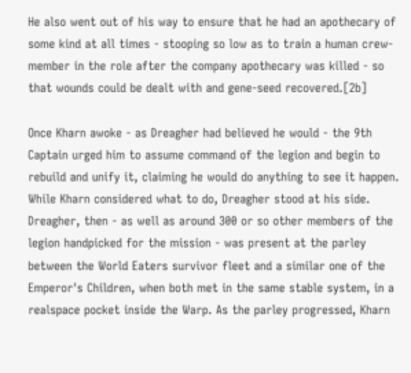He also went out of his way to ensure that he had an apothecary of some kind at all times - stooping so low as to train a human crew-member in the role after the company apothecary was killed - so that wounds could be dealt with and gene-seed recovered.[2b]

Once Kharn awoke - as Dreagher had believed he would - the 9th Captain urged him to assume command of the legion and begin to rebuild and unify it, claiming he would do anything to see it happen. While Kharn considered what to do, Dreagher stood at his side. Dreagher, then - as well as around 300 or so other members of the legion handpicked for the mission - was present at the parley between the World Eaters survivor fleet and a similar one of the Emperor's Children, when both met in the same stable system, in a realspace pocket inside the Warp. As the parley progressed, Kharn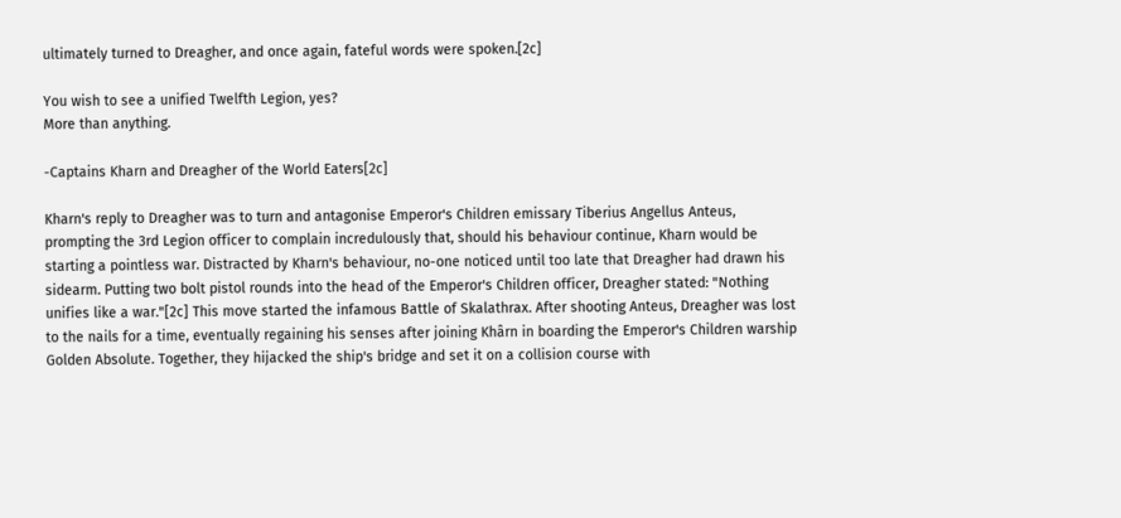ultimately turned to Dreagher, and once again, fateful words were spoken.[2c]

You wish to see a unified Twelfth Legion, yes?
More than anything.

-Captains Kharn and Dreagher of the World Eaters[2c]

Kharn's reply to Dreagher was to turn and antagonise Emperor's Children emissary Tiberius Angellus Anteus, prompting the 3rd Legion officer to complain incredulously that, should his behaviour continue, Kharn would be starting a pointless war. Distracted by Kharn's behaviour, no-one noticed until too late that Dreagher had drawn his sidearm. Putting two bolt pistol rounds into the head of the Emperor's Children officer, Dreagher stated: "Nothing unifies like a war."[2c] This move started the infamous Battle of Skalathrax. After shooting Anteus, Dreagher was lost to the nails for a time, eventually regaining his senses after joining Khârn in boarding the Emperor's Children warship Golden Absolute. Together, they hijacked the ship's bridge and set it on a collision course with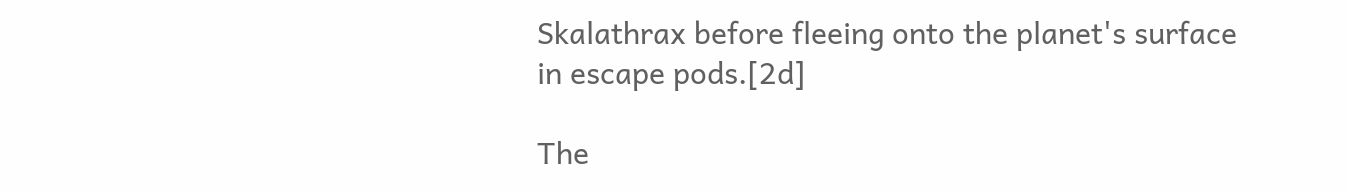Skalathrax before fleeing onto the planet's surface in escape pods.[2d]

The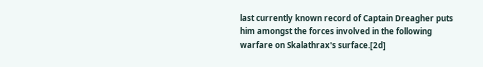last currently known record of Captain Dreagher puts him amongst the forces involved in the following warfare on Skalathrax's surface.[2d]